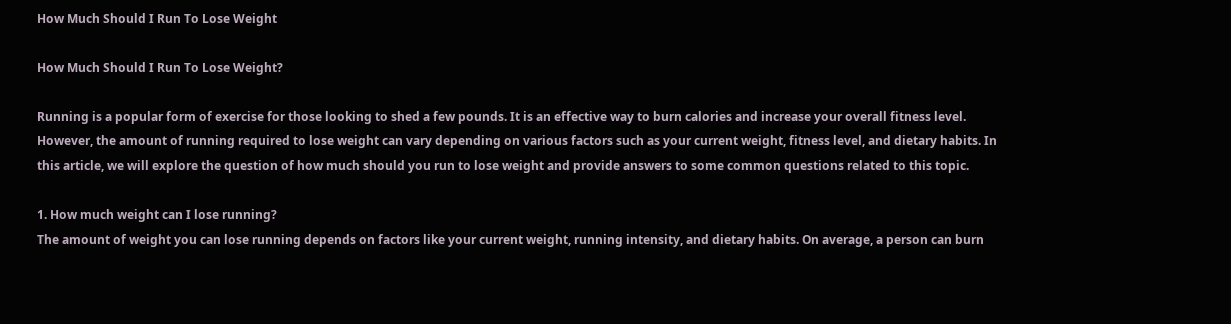How Much Should I Run To Lose Weight

How Much Should I Run To Lose Weight?

Running is a popular form of exercise for those looking to shed a few pounds. It is an effective way to burn calories and increase your overall fitness level. However, the amount of running required to lose weight can vary depending on various factors such as your current weight, fitness level, and dietary habits. In this article, we will explore the question of how much should you run to lose weight and provide answers to some common questions related to this topic.

1. How much weight can I lose running?
The amount of weight you can lose running depends on factors like your current weight, running intensity, and dietary habits. On average, a person can burn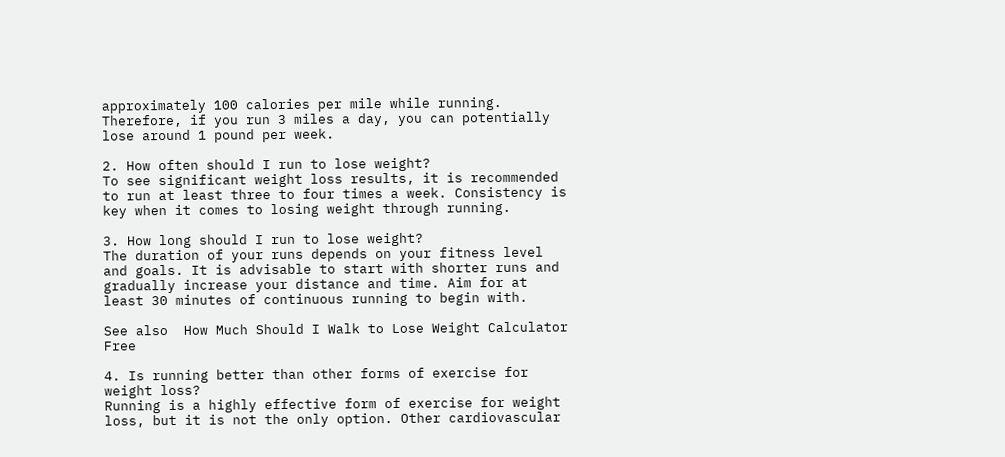approximately 100 calories per mile while running. Therefore, if you run 3 miles a day, you can potentially lose around 1 pound per week.

2. How often should I run to lose weight?
To see significant weight loss results, it is recommended to run at least three to four times a week. Consistency is key when it comes to losing weight through running.

3. How long should I run to lose weight?
The duration of your runs depends on your fitness level and goals. It is advisable to start with shorter runs and gradually increase your distance and time. Aim for at least 30 minutes of continuous running to begin with.

See also  How Much Should I Walk to Lose Weight Calculator Free

4. Is running better than other forms of exercise for weight loss?
Running is a highly effective form of exercise for weight loss, but it is not the only option. Other cardiovascular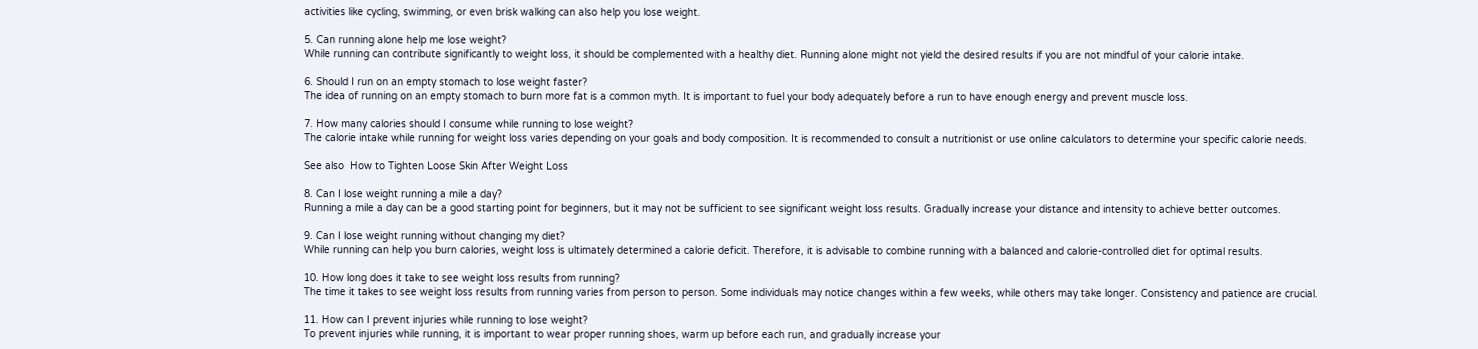activities like cycling, swimming, or even brisk walking can also help you lose weight.

5. Can running alone help me lose weight?
While running can contribute significantly to weight loss, it should be complemented with a healthy diet. Running alone might not yield the desired results if you are not mindful of your calorie intake.

6. Should I run on an empty stomach to lose weight faster?
The idea of running on an empty stomach to burn more fat is a common myth. It is important to fuel your body adequately before a run to have enough energy and prevent muscle loss.

7. How many calories should I consume while running to lose weight?
The calorie intake while running for weight loss varies depending on your goals and body composition. It is recommended to consult a nutritionist or use online calculators to determine your specific calorie needs.

See also  How to Tighten Loose Skin After Weight Loss

8. Can I lose weight running a mile a day?
Running a mile a day can be a good starting point for beginners, but it may not be sufficient to see significant weight loss results. Gradually increase your distance and intensity to achieve better outcomes.

9. Can I lose weight running without changing my diet?
While running can help you burn calories, weight loss is ultimately determined a calorie deficit. Therefore, it is advisable to combine running with a balanced and calorie-controlled diet for optimal results.

10. How long does it take to see weight loss results from running?
The time it takes to see weight loss results from running varies from person to person. Some individuals may notice changes within a few weeks, while others may take longer. Consistency and patience are crucial.

11. How can I prevent injuries while running to lose weight?
To prevent injuries while running, it is important to wear proper running shoes, warm up before each run, and gradually increase your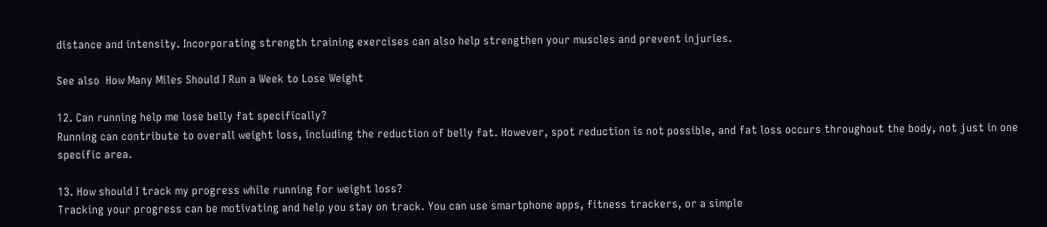distance and intensity. Incorporating strength training exercises can also help strengthen your muscles and prevent injuries.

See also  How Many Miles Should I Run a Week to Lose Weight

12. Can running help me lose belly fat specifically?
Running can contribute to overall weight loss, including the reduction of belly fat. However, spot reduction is not possible, and fat loss occurs throughout the body, not just in one specific area.

13. How should I track my progress while running for weight loss?
Tracking your progress can be motivating and help you stay on track. You can use smartphone apps, fitness trackers, or a simple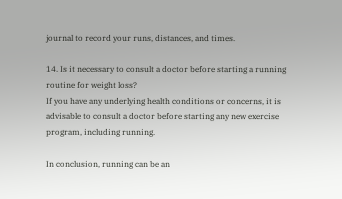journal to record your runs, distances, and times.

14. Is it necessary to consult a doctor before starting a running routine for weight loss?
If you have any underlying health conditions or concerns, it is advisable to consult a doctor before starting any new exercise program, including running.

In conclusion, running can be an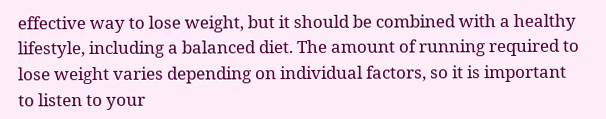effective way to lose weight, but it should be combined with a healthy lifestyle, including a balanced diet. The amount of running required to lose weight varies depending on individual factors, so it is important to listen to your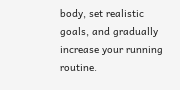body, set realistic goals, and gradually increase your running routine.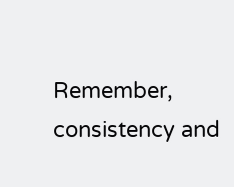Remember, consistency and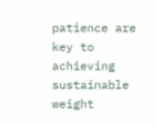patience are key to achieving sustainable weight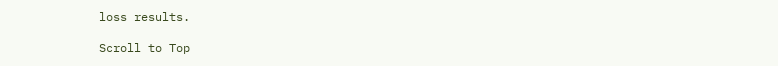loss results.

Scroll to Top